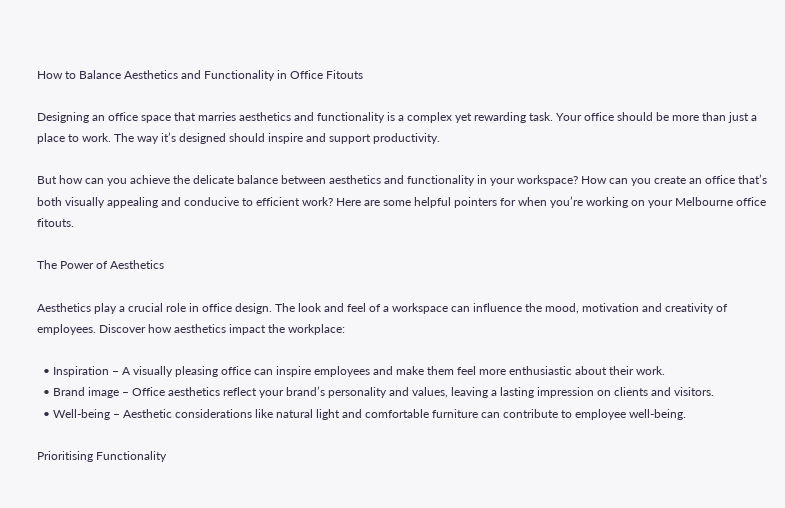How to Balance Aesthetics and Functionality in Office Fitouts

Designing an office space that marries aesthetics and functionality is a complex yet rewarding task. Your office should be more than just a place to work. The way it’s designed should inspire and support productivity.

But how can you achieve the delicate balance between aesthetics and functionality in your workspace? How can you create an office that’s both visually appealing and conducive to efficient work? Here are some helpful pointers for when you’re working on your Melbourne office fitouts.

The Power of Aesthetics

Aesthetics play a crucial role in office design. The look and feel of a workspace can influence the mood, motivation and creativity of employees. Discover how aesthetics impact the workplace:

  • Inspiration – A visually pleasing office can inspire employees and make them feel more enthusiastic about their work.
  • Brand image – Office aesthetics reflect your brand’s personality and values, leaving a lasting impression on clients and visitors.
  • Well-being – Aesthetic considerations like natural light and comfortable furniture can contribute to employee well-being.

Prioritising Functionality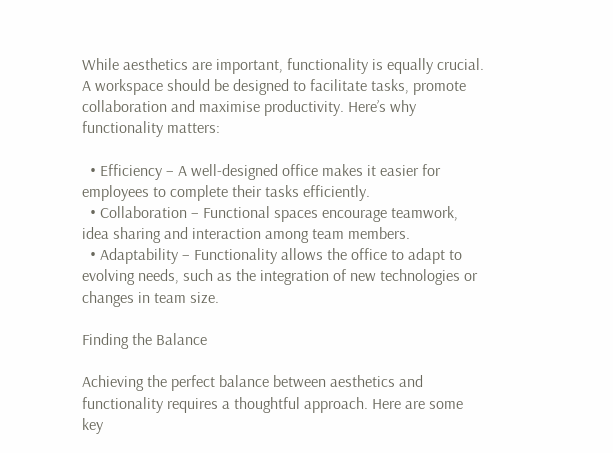While aesthetics are important, functionality is equally crucial. A workspace should be designed to facilitate tasks, promote collaboration and maximise productivity. Here’s why functionality matters:

  • Efficiency – A well-designed office makes it easier for employees to complete their tasks efficiently.
  • Collaboration – Functional spaces encourage teamwork, idea sharing and interaction among team members.
  • Adaptability – Functionality allows the office to adapt to evolving needs, such as the integration of new technologies or changes in team size.

Finding the Balance

Achieving the perfect balance between aesthetics and functionality requires a thoughtful approach. Here are some key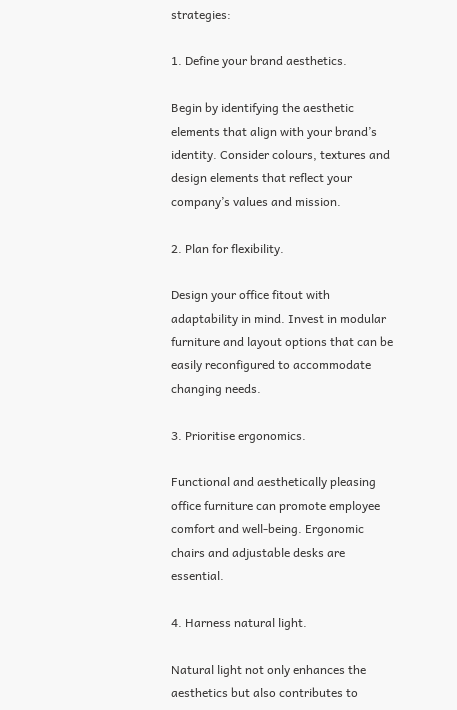strategies:

1. Define your brand aesthetics.

Begin by identifying the aesthetic elements that align with your brand’s identity. Consider colours, textures and design elements that reflect your company’s values and mission.

2. Plan for flexibility.

Design your office fitout with adaptability in mind. Invest in modular furniture and layout options that can be easily reconfigured to accommodate changing needs.

3. Prioritise ergonomics.

Functional and aesthetically pleasing office furniture can promote employee comfort and well-being. Ergonomic chairs and adjustable desks are essential.

4. Harness natural light.

Natural light not only enhances the aesthetics but also contributes to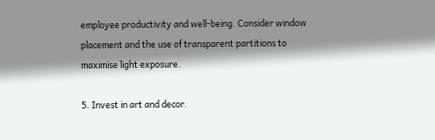employee productivity and well-being. Consider window placement and the use of transparent partitions to maximise light exposure.

5. Invest in art and decor.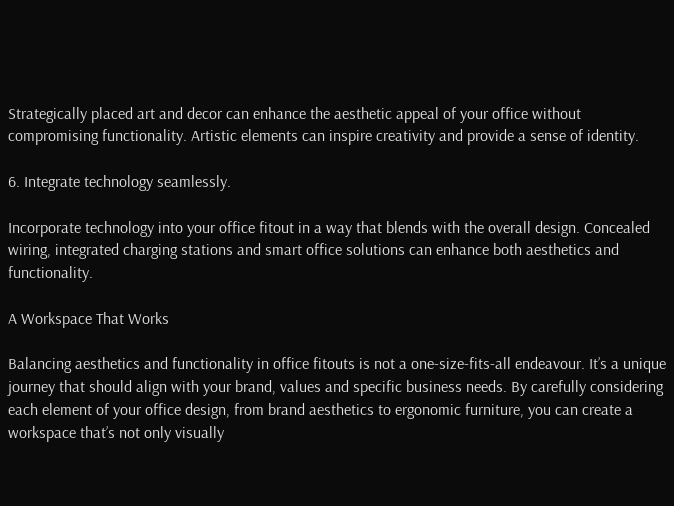Strategically placed art and decor can enhance the aesthetic appeal of your office without compromising functionality. Artistic elements can inspire creativity and provide a sense of identity.

6. Integrate technology seamlessly.

Incorporate technology into your office fitout in a way that blends with the overall design. Concealed wiring, integrated charging stations and smart office solutions can enhance both aesthetics and functionality.

A Workspace That Works

Balancing aesthetics and functionality in office fitouts is not a one-size-fits-all endeavour. It’s a unique journey that should align with your brand, values and specific business needs. By carefully considering each element of your office design, from brand aesthetics to ergonomic furniture, you can create a workspace that’s not only visually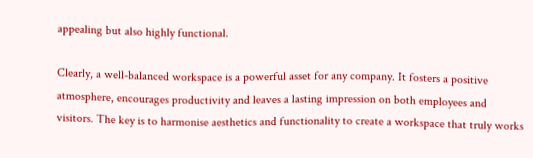appealing but also highly functional.

Clearly, a well-balanced workspace is a powerful asset for any company. It fosters a positive atmosphere, encourages productivity and leaves a lasting impression on both employees and visitors. The key is to harmonise aesthetics and functionality to create a workspace that truly works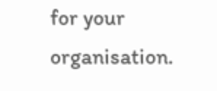for your organisation.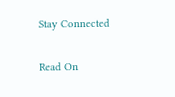Stay Connected

Read On